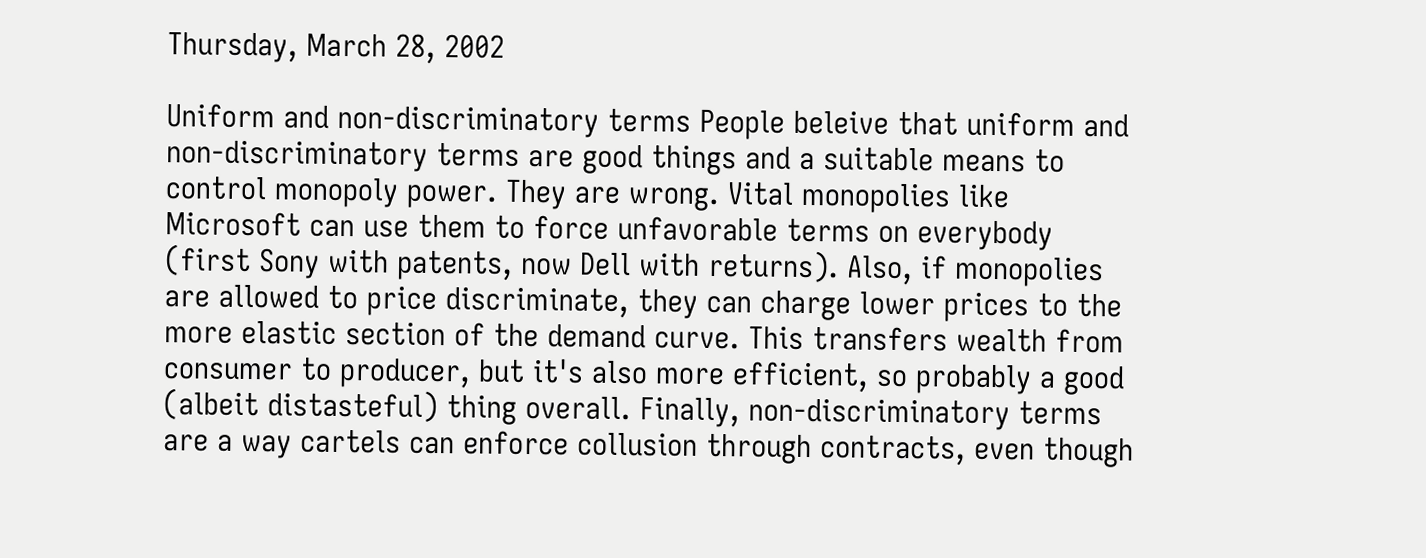Thursday, March 28, 2002

Uniform and non-discriminatory terms People beleive that uniform and non-discriminatory terms are good things and a suitable means to control monopoly power. They are wrong. Vital monopolies like Microsoft can use them to force unfavorable terms on everybody (first Sony with patents, now Dell with returns). Also, if monopolies are allowed to price discriminate, they can charge lower prices to the more elastic section of the demand curve. This transfers wealth from consumer to producer, but it's also more efficient, so probably a good (albeit distasteful) thing overall. Finally, non-discriminatory terms are a way cartels can enforce collusion through contracts, even though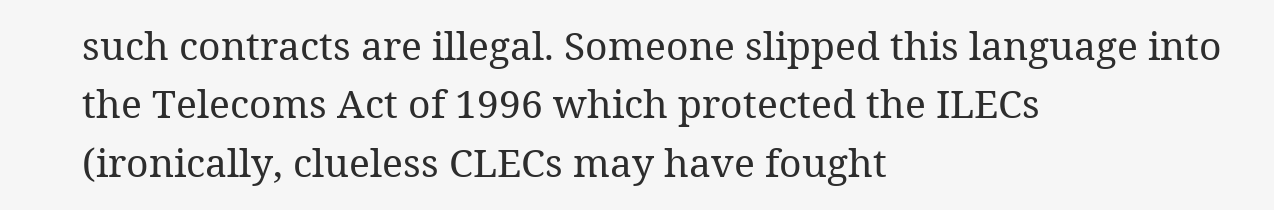such contracts are illegal. Someone slipped this language into the Telecoms Act of 1996 which protected the ILECs (ironically, clueless CLECs may have fought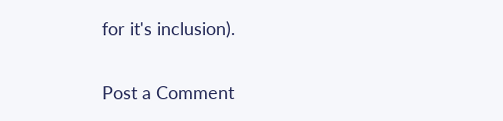for it's inclusion).


Post a Comment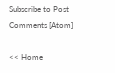Subscribe to Post Comments [Atom]

<< Home